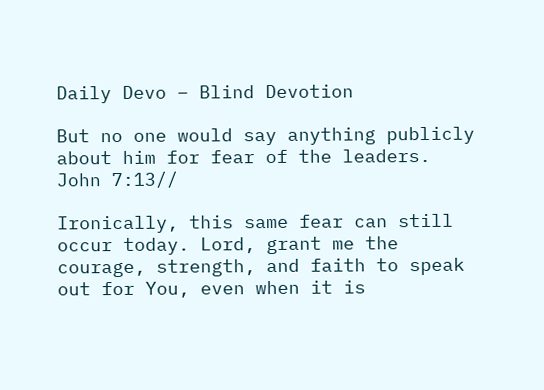Daily Devo – Blind Devotion

But no one would say anything publicly about him for fear of the leaders.
John 7:13//

Ironically, this same fear can still occur today. Lord, grant me the courage, strength, and faith to speak out for You, even when it is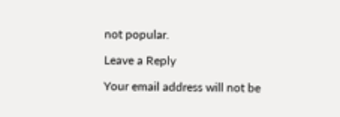not popular.

Leave a Reply

Your email address will not be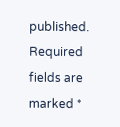published. Required fields are marked *